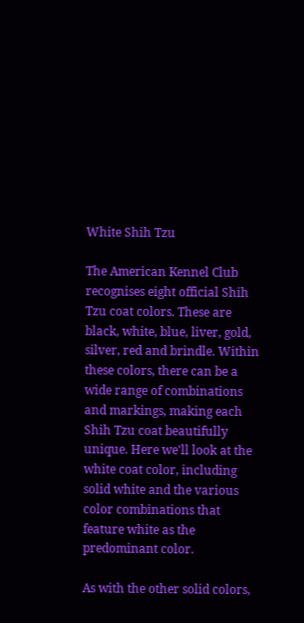White Shih Tzu

The American Kennel Club recognises eight official Shih Tzu coat colors. These are black, white, blue, liver, gold, silver, red and brindle. Within these colors, there can be a wide range of combinations and markings, making each Shih Tzu coat beautifully unique. Here we'll look at the white coat color, including solid white and the various color combinations that feature white as the predominant color.

As with the other solid colors,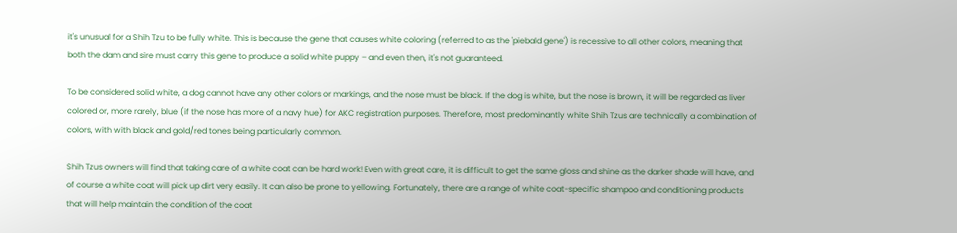it's unusual for a Shih Tzu to be fully white. This is because the gene that causes white coloring (referred to as the 'piebald gene') is recessive to all other colors, meaning that both the dam and sire must carry this gene to produce a solid white puppy – and even then, it's not guaranteed.

To be considered solid white, a dog cannot have any other colors or markings, and the nose must be black. If the dog is white, but the nose is brown, it will be regarded as liver colored or, more rarely, blue (if the nose has more of a navy hue) for AKC registration purposes. Therefore, most predominantly white Shih Tzus are technically a combination of colors, with with black and gold/red tones being particularly common.

Shih Tzus owners will find that taking care of a white coat can be hard work! Even with great care, it is difficult to get the same gloss and shine as the darker shade will have, and of course a white coat will pick up dirt very easily. It can also be prone to yellowing. Fortunately, there are a range of white coat-specific shampoo and conditioning products that will help maintain the condition of the coat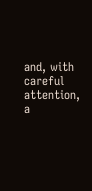and, with careful attention, a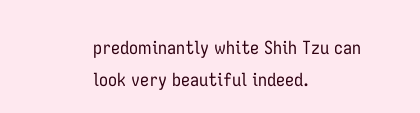predominantly white Shih Tzu can look very beautiful indeed.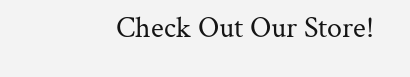Check Out Our Store!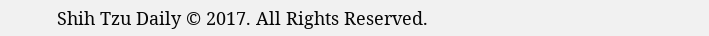Shih Tzu Daily © 2017. All Rights Reserved.